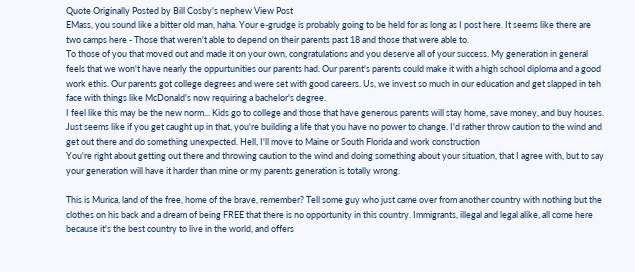Quote Originally Posted by Bill Cosby's nephew View Post
EMass, you sound like a bitter old man, haha. Your e-grudge is probably going to be held for as long as I post here. It seems like there are two camps here - Those that weren't able to depend on their parents past 18 and those that were able to.
To those of you that moved out and made it on your own, congratulations and you deserve all of your success. My generation in general feels that we won't have nearly the oppurtunities our parents had. Our parent's parents could make it with a high school diploma and a good work ethis. Our parents got college degrees and were set with good careers. Us, we invest so much in our education and get slapped in teh face with things like McDonald's now requiring a bachelor's degree.
I feel like this may be the new norm... Kids go to college and those that have generous parents will stay home, save money, and buy houses. Just seems like if you get caught up in that, you're building a life that you have no power to change. I'd rather throw caution to the wind and get out there and do something unexpected. Hell, I'll move to Maine or South Florida and work construction
You're right about getting out there and throwing caution to the wind and doing something about your situation, that I agree with, but to say your generation will have it harder than mine or my parents generation is totally wrong.

This is Murica, land of the free, home of the brave, remember? Tell some guy who just came over from another country with nothing but the clothes on his back and a dream of being FREE that there is no opportunity in this country. Immigrants, illegal and legal alike, all come here because it's the best country to live in the world, and offers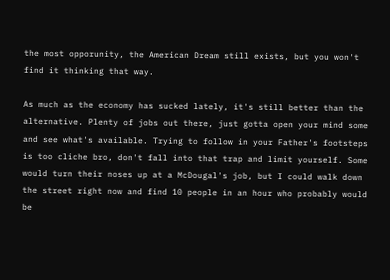the most opporunity, the American Dream still exists, but you won't find it thinking that way.

As much as the economy has sucked lately, it's still better than the alternative. Plenty of jobs out there, just gotta open your mind some and see what's available. Trying to follow in your Father's footsteps is too cliche bro, don't fall into that trap and limit yourself. Some would turn their noses up at a McDougal's job, but I could walk down the street right now and find 10 people in an hour who probably would be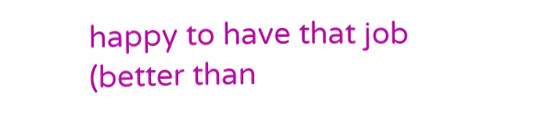happy to have that job (better than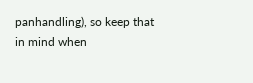panhandling), so keep that in mind when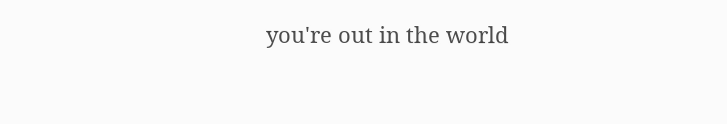you're out in the world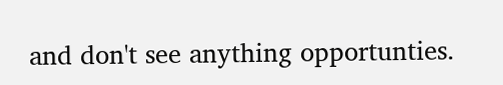and don't see anything opportunties.